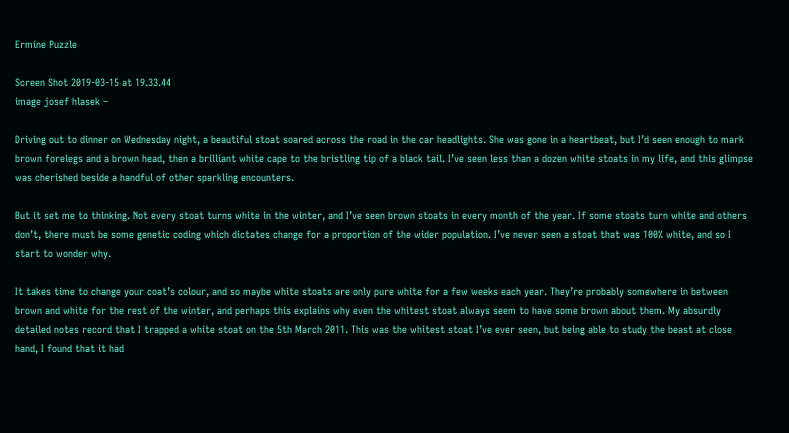Ermine Puzzle

Screen Shot 2019-03-15 at 19.33.44
image josef hlasek –

Driving out to dinner on Wednesday night, a beautiful stoat soared across the road in the car headlights. She was gone in a heartbeat, but I’d seen enough to mark brown forelegs and a brown head, then a brilliant white cape to the bristling tip of a black tail. I’ve seen less than a dozen white stoats in my life, and this glimpse was cherished beside a handful of other sparkling encounters.

But it set me to thinking. Not every stoat turns white in the winter, and I’ve seen brown stoats in every month of the year. If some stoats turn white and others don’t, there must be some genetic coding which dictates change for a proportion of the wider population. I’ve never seen a stoat that was 100% white, and so I start to wonder why.

It takes time to change your coat’s colour, and so maybe white stoats are only pure white for a few weeks each year. They’re probably somewhere in between brown and white for the rest of the winter, and perhaps this explains why even the whitest stoat always seem to have some brown about them. My absurdly detailed notes record that I trapped a white stoat on the 5th March 2011. This was the whitest stoat I’ve ever seen, but being able to study the beast at close hand, I found that it had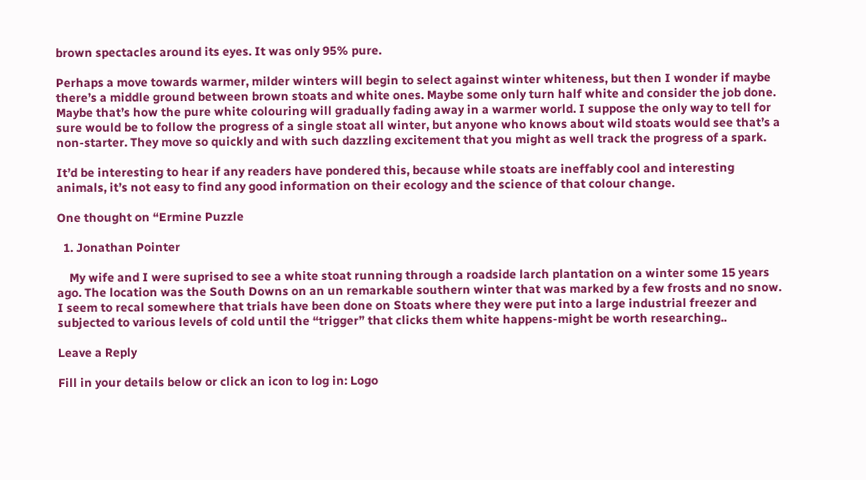brown spectacles around its eyes. It was only 95% pure.

Perhaps a move towards warmer, milder winters will begin to select against winter whiteness, but then I wonder if maybe there’s a middle ground between brown stoats and white ones. Maybe some only turn half white and consider the job done. Maybe that’s how the pure white colouring will gradually fading away in a warmer world. I suppose the only way to tell for sure would be to follow the progress of a single stoat all winter, but anyone who knows about wild stoats would see that’s a non-starter. They move so quickly and with such dazzling excitement that you might as well track the progress of a spark.

It’d be interesting to hear if any readers have pondered this, because while stoats are ineffably cool and interesting animals, it’s not easy to find any good information on their ecology and the science of that colour change.

One thought on “Ermine Puzzle

  1. Jonathan Pointer

    My wife and I were suprised to see a white stoat running through a roadside larch plantation on a winter some 15 years ago. The location was the South Downs on an un remarkable southern winter that was marked by a few frosts and no snow. I seem to recal somewhere that trials have been done on Stoats where they were put into a large industrial freezer and subjected to various levels of cold until the “trigger” that clicks them white happens-might be worth researching..

Leave a Reply

Fill in your details below or click an icon to log in: Logo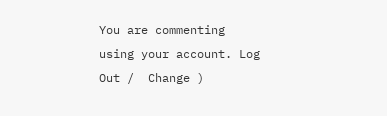You are commenting using your account. Log Out /  Change )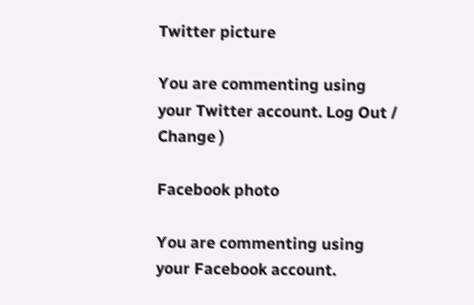Twitter picture

You are commenting using your Twitter account. Log Out /  Change )

Facebook photo

You are commenting using your Facebook account.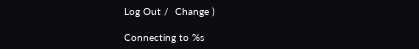Log Out /  Change )

Connecting to %s